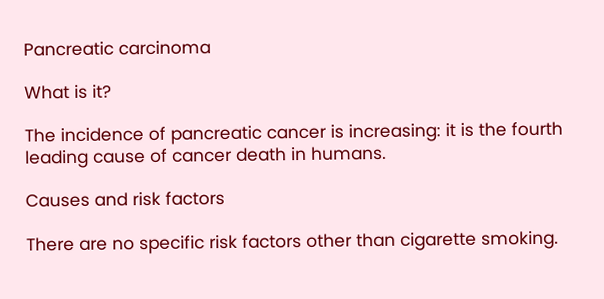Pancreatic carcinoma

What is it?

The incidence of pancreatic cancer is increasing: it is the fourth leading cause of cancer death in humans.

Causes and risk factors

There are no specific risk factors other than cigarette smoking.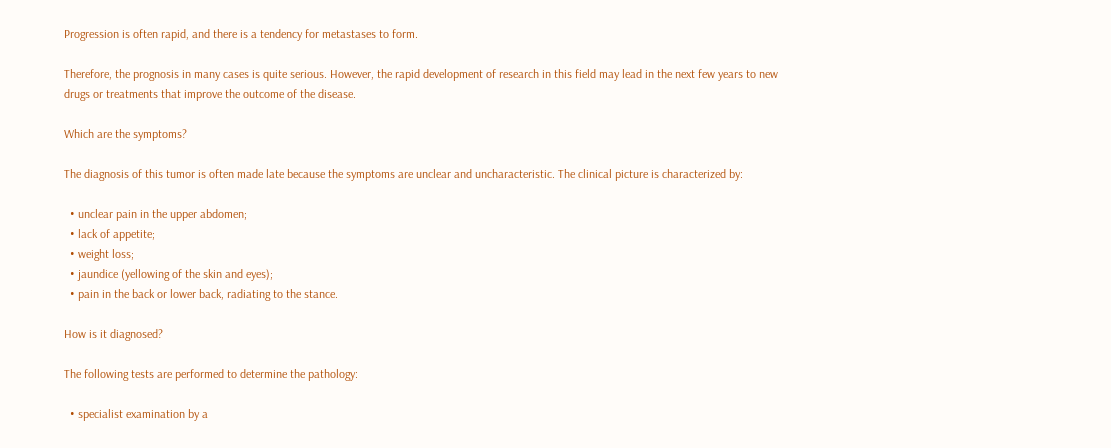Progression is often rapid, and there is a tendency for metastases to form.

Therefore, the prognosis in many cases is quite serious. However, the rapid development of research in this field may lead in the next few years to new drugs or treatments that improve the outcome of the disease.

Which are the symptoms?

The diagnosis of this tumor is often made late because the symptoms are unclear and uncharacteristic. The clinical picture is characterized by:

  • unclear pain in the upper abdomen;
  • lack of appetite;
  • weight loss;
  • jaundice (yellowing of the skin and eyes);
  • pain in the back or lower back, radiating to the stance.

How is it diagnosed?

The following tests are performed to determine the pathology:

  • specialist examination by a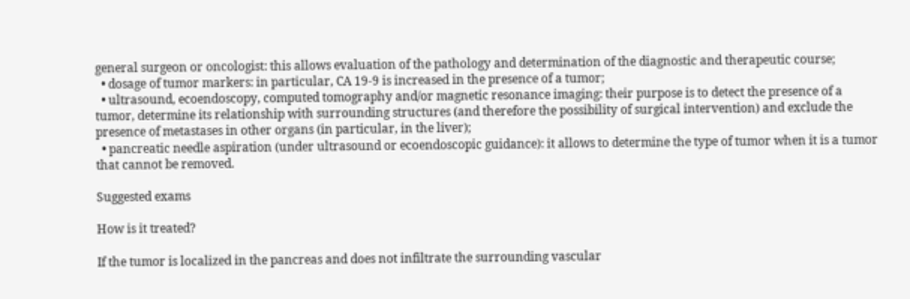general surgeon or oncologist: this allows evaluation of the pathology and determination of the diagnostic and therapeutic course;
  • dosage of tumor markers: in particular, CA 19-9 is increased in the presence of a tumor;
  • ultrasound, ecoendoscopy, computed tomography and/or magnetic resonance imaging: their purpose is to detect the presence of a tumor, determine its relationship with surrounding structures (and therefore the possibility of surgical intervention) and exclude the presence of metastases in other organs (in particular, in the liver);
  • pancreatic needle aspiration (under ultrasound or ecoendoscopic guidance): it allows to determine the type of tumor when it is a tumor that cannot be removed.

Suggested exams

How is it treated?

If the tumor is localized in the pancreas and does not infiltrate the surrounding vascular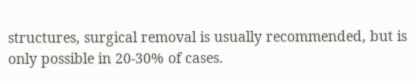structures, surgical removal is usually recommended, but is only possible in 20-30% of cases.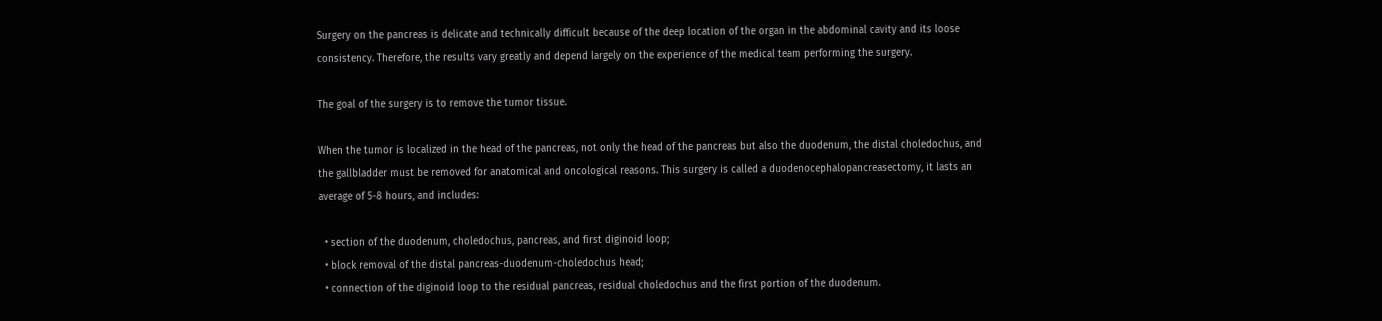Surgery on the pancreas is delicate and technically difficult because of the deep location of the organ in the abdominal cavity and its loose consistency. Therefore, the results vary greatly and depend largely on the experience of the medical team performing the surgery.

The goal of the surgery is to remove the tumor tissue.

When the tumor is localized in the head of the pancreas, not only the head of the pancreas but also the duodenum, the distal choledochus, and the gallbladder must be removed for anatomical and oncological reasons. This surgery is called a duodenocephalopancreasectomy, it lasts an average of 5-8 hours, and includes:

  • section of the duodenum, choledochus, pancreas, and first diginoid loop;
  • block removal of the distal pancreas-duodenum-choledochus head;
  • connection of the diginoid loop to the residual pancreas, residual choledochus and the first portion of the duodenum.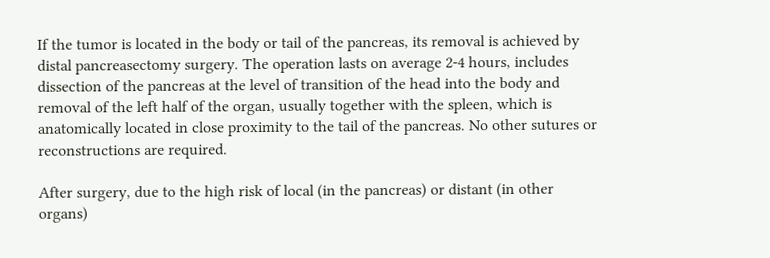If the tumor is located in the body or tail of the pancreas, its removal is achieved by distal pancreasectomy surgery. The operation lasts on average 2-4 hours, includes dissection of the pancreas at the level of transition of the head into the body and removal of the left half of the organ, usually together with the spleen, which is anatomically located in close proximity to the tail of the pancreas. No other sutures or reconstructions are required.

After surgery, due to the high risk of local (in the pancreas) or distant (in other organs)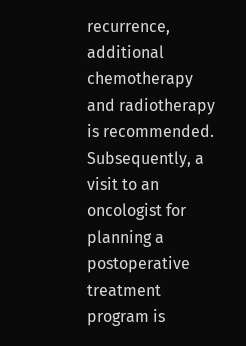recurrence, additional chemotherapy and radiotherapy is recommended. Subsequently, a visit to an oncologist for planning a postoperative treatment program is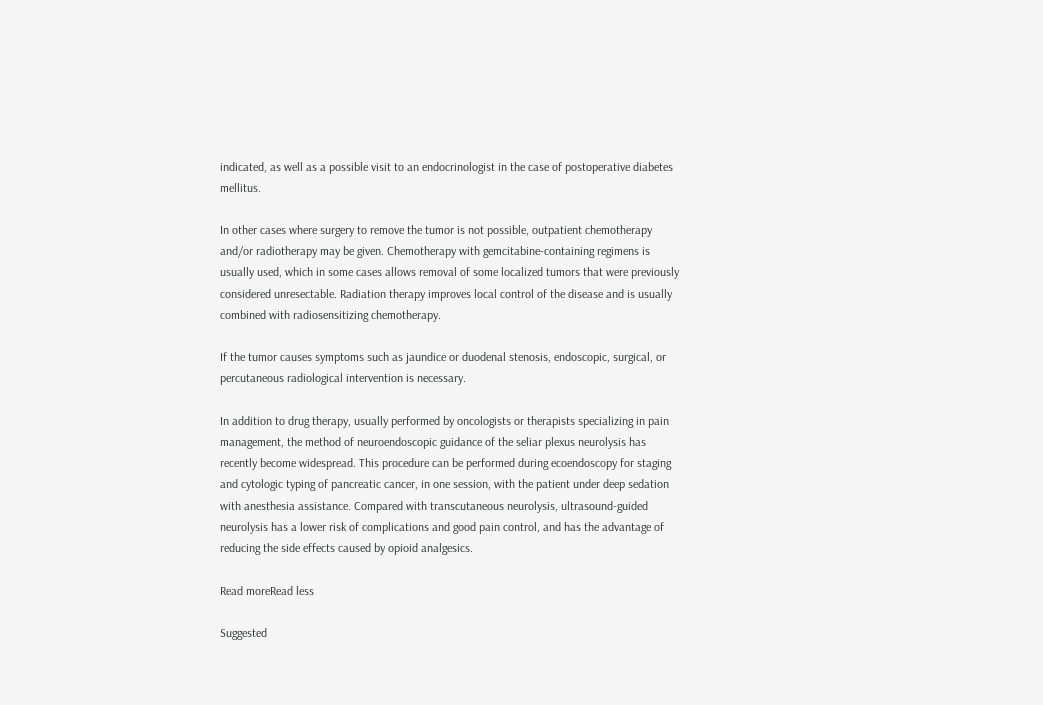indicated, as well as a possible visit to an endocrinologist in the case of postoperative diabetes mellitus.

In other cases where surgery to remove the tumor is not possible, outpatient chemotherapy and/or radiotherapy may be given. Chemotherapy with gemcitabine-containing regimens is usually used, which in some cases allows removal of some localized tumors that were previously considered unresectable. Radiation therapy improves local control of the disease and is usually combined with radiosensitizing chemotherapy.

If the tumor causes symptoms such as jaundice or duodenal stenosis, endoscopic, surgical, or percutaneous radiological intervention is necessary.

In addition to drug therapy, usually performed by oncologists or therapists specializing in pain management, the method of neuroendoscopic guidance of the seliar plexus neurolysis has recently become widespread. This procedure can be performed during ecoendoscopy for staging and cytologic typing of pancreatic cancer, in one session, with the patient under deep sedation with anesthesia assistance. Compared with transcutaneous neurolysis, ultrasound-guided neurolysis has a lower risk of complications and good pain control, and has the advantage of reducing the side effects caused by opioid analgesics.

Read moreRead less

Suggested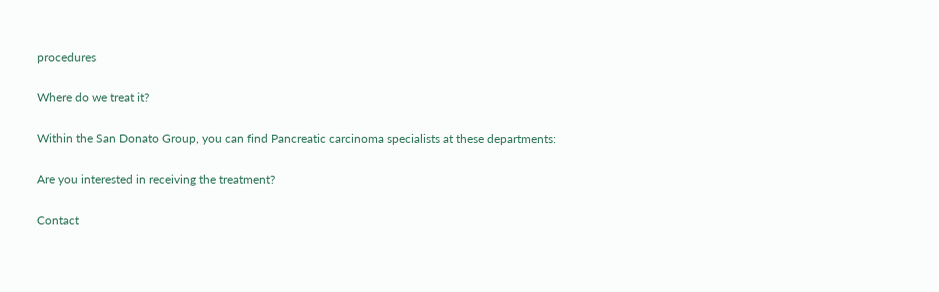procedures

Where do we treat it?

Within the San Donato Group, you can find Pancreatic carcinoma specialists at these departments:

Are you interested in receiving the treatment?

Contact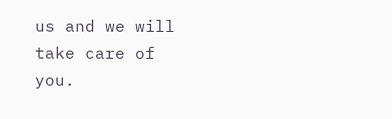us and we will take care of you.